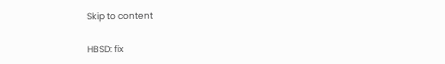Skip to content

HBSD: fix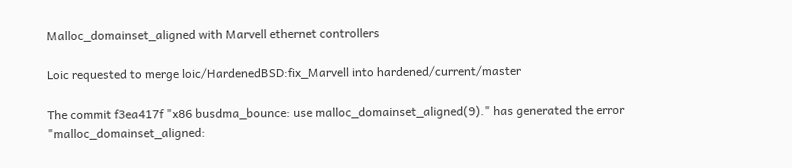Malloc_domainset_aligned with Marvell ethernet controllers

Loic requested to merge loic/HardenedBSD:fix_Marvell into hardened/current/master

The commit f3ea417f "x86 busdma_bounce: use malloc_domainset_aligned(9)." has generated the error "malloc_domainset_aligned: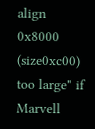align 0x8000 (size0xc00) too large" if Marvell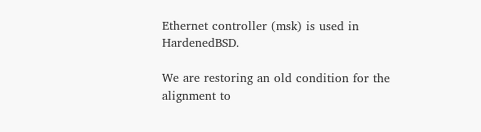Ethernet controller (msk) is used in HardenedBSD.

We are restoring an old condition for the alignment to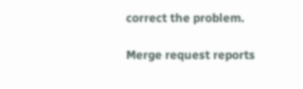correct the problem.

Merge request reports